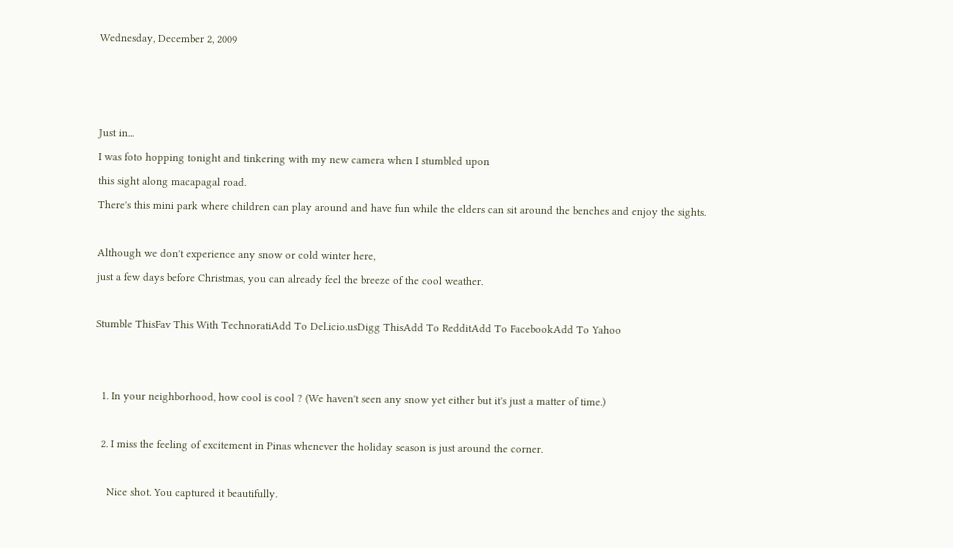Wednesday, December 2, 2009



Just in...
I was foto hopping tonight and tinkering with my new camera when I stumbled upon
this sight along macapagal road.
There's this mini park where children can play around and have fun while the elders can sit around the benches and enjoy the sights.

Although we don't experience any snow or cold winter here,
just a few days before Christmas, you can already feel the breeze of the cool weather.

Stumble ThisFav This With TechnoratiAdd To Del.icio.usDigg ThisAdd To RedditAdd To FacebookAdd To Yahoo


  1. In your neighborhood, how cool is cool ? (We haven't seen any snow yet either but it's just a matter of time.)

  2. I miss the feeling of excitement in Pinas whenever the holiday season is just around the corner.

    Nice shot. You captured it beautifully.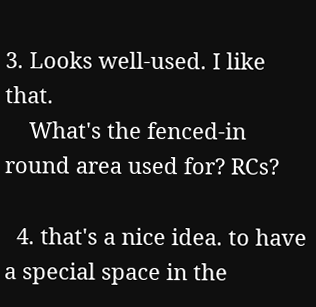3. Looks well-used. I like that.
    What's the fenced-in round area used for? RCs?

  4. that's a nice idea. to have a special space in the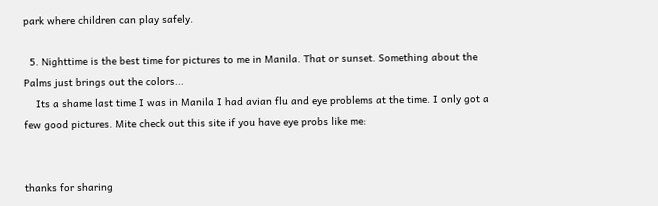park where children can play safely.

  5. Nighttime is the best time for pictures to me in Manila. That or sunset. Something about the Palms just brings out the colors...
    Its a shame last time I was in Manila I had avian flu and eye problems at the time. I only got a few good pictures. Mite check out this site if you have eye probs like me:


thanks for sharing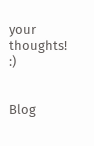your thoughts! :)


Blog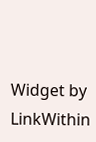Widget by LinkWithin